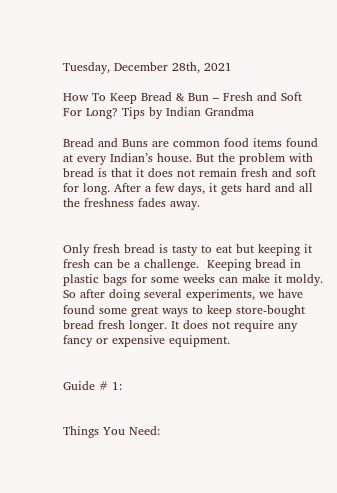Tuesday, December 28th, 2021

How To Keep Bread & Bun – Fresh and Soft For Long? Tips by Indian Grandma

Bread and Buns are common food items found at every Indian’s house. But the problem with bread is that it does not remain fresh and soft for long. After a few days, it gets hard and all the freshness fades away.


Only fresh bread is tasty to eat but keeping it fresh can be a challenge.  Keeping bread in plastic bags for some weeks can make it moldy. So after doing several experiments, we have found some great ways to keep store-bought bread fresh longer. It does not require any fancy or expensive equipment.


Guide # 1:


Things You Need: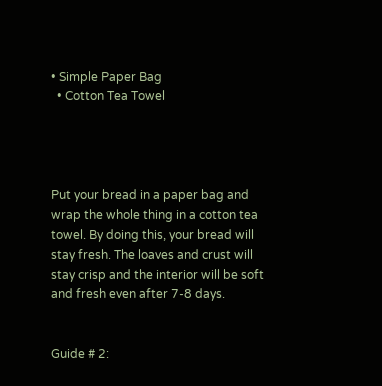• Simple Paper Bag
  • Cotton Tea Towel




Put your bread in a paper bag and wrap the whole thing in a cotton tea towel. By doing this, your bread will stay fresh. The loaves and crust will stay crisp and the interior will be soft and fresh even after 7-8 days.


Guide # 2: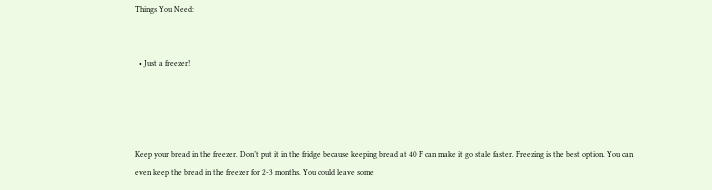Things You Need:


  • Just a freezer!




Keep your bread in the freezer. Don’t put it in the fridge because keeping bread at 40 F can make it go stale faster. Freezing is the best option. You can even keep the bread in the freezer for 2-3 months. You could leave some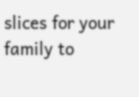slices for your family to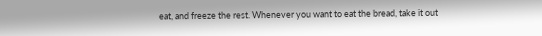eat, and freeze the rest. Whenever you want to eat the bread, take it out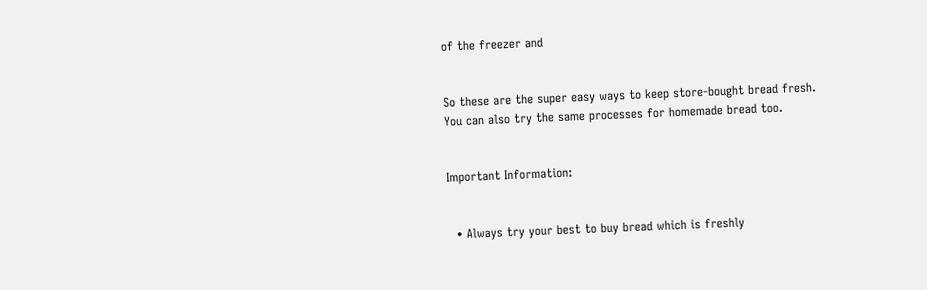of the freezer and


So these are the super easy ways to keep store-bought bread fresh. You can also try the same processes for homemade bread too.


Important Information:


  • Always try your best to buy bread which is freshly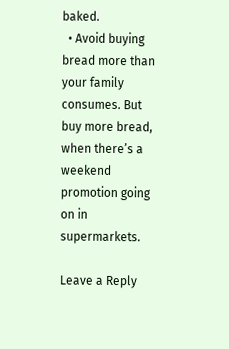baked.
  • Avoid buying bread more than your family consumes. But buy more bread, when there’s a weekend promotion going on in supermarkets.

Leave a Reply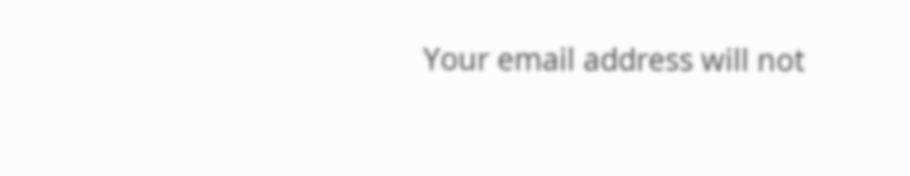Your email address will not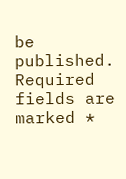be published. Required fields are marked *